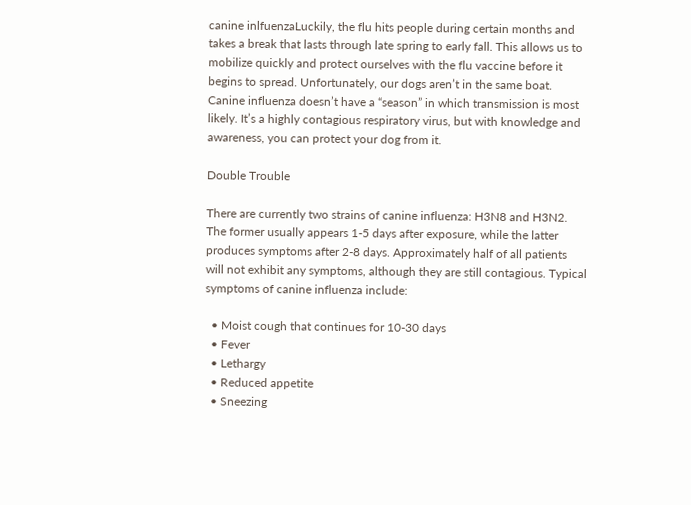canine inlfuenzaLuckily, the flu hits people during certain months and takes a break that lasts through late spring to early fall. This allows us to mobilize quickly and protect ourselves with the flu vaccine before it begins to spread. Unfortunately, our dogs aren’t in the same boat. Canine influenza doesn’t have a “season” in which transmission is most likely. It’s a highly contagious respiratory virus, but with knowledge and awareness, you can protect your dog from it.

Double Trouble

There are currently two strains of canine influenza: H3N8 and H3N2. The former usually appears 1-5 days after exposure, while the latter produces symptoms after 2-8 days. Approximately half of all patients will not exhibit any symptoms, although they are still contagious. Typical symptoms of canine influenza include:

  • Moist cough that continues for 10-30 days
  • Fever
  • Lethargy
  • Reduced appetite
  • Sneezing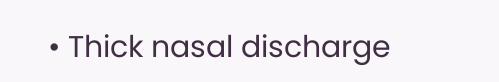• Thick nasal discharge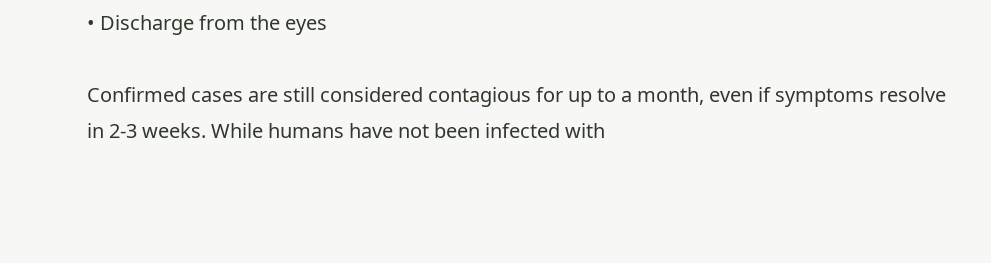• Discharge from the eyes

Confirmed cases are still considered contagious for up to a month, even if symptoms resolve in 2-3 weeks. While humans have not been infected with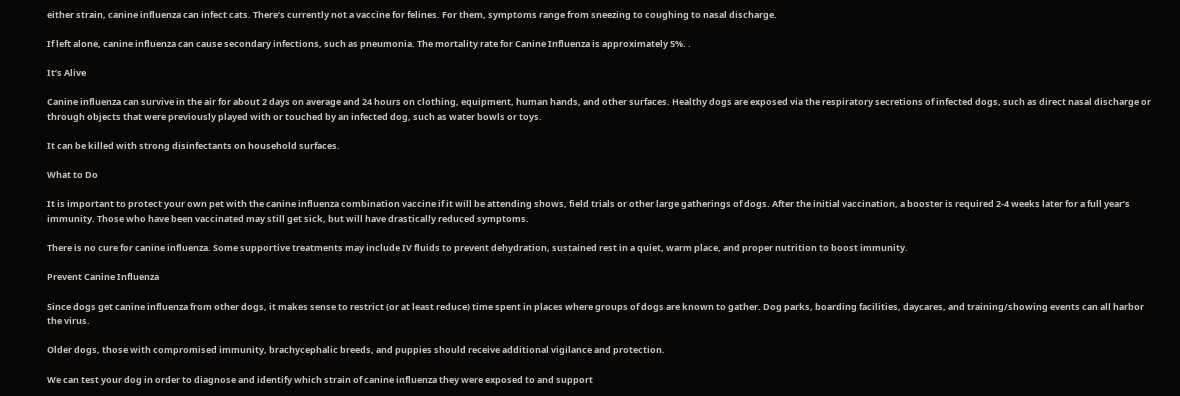either strain, canine influenza can infect cats. There’s currently not a vaccine for felines. For them, symptoms range from sneezing to coughing to nasal discharge.

If left alone, canine influenza can cause secondary infections, such as pneumonia. The mortality rate for Canine Influenza is approximately 5%. .

It’s Alive

Canine influenza can survive in the air for about 2 days on average and 24 hours on clothing, equipment, human hands, and other surfaces. Healthy dogs are exposed via the respiratory secretions of infected dogs, such as direct nasal discharge or through objects that were previously played with or touched by an infected dog, such as water bowls or toys.

It can be killed with strong disinfectants on household surfaces.

What to Do

It is important to protect your own pet with the canine influenza combination vaccine if it will be attending shows, field trials or other large gatherings of dogs. After the initial vaccination, a booster is required 2-4 weeks later for a full year’s immunity. Those who have been vaccinated may still get sick, but will have drastically reduced symptoms.

There is no cure for canine influenza. Some supportive treatments may include IV fluids to prevent dehydration, sustained rest in a quiet, warm place, and proper nutrition to boost immunity.

Prevent Canine Influenza

Since dogs get canine influenza from other dogs, it makes sense to restrict (or at least reduce) time spent in places where groups of dogs are known to gather. Dog parks, boarding facilities, daycares, and training/showing events can all harbor the virus.

Older dogs, those with compromised immunity, brachycephalic breeds, and puppies should receive additional vigilance and protection.

We can test your dog in order to diagnose and identify which strain of canine influenza they were exposed to and support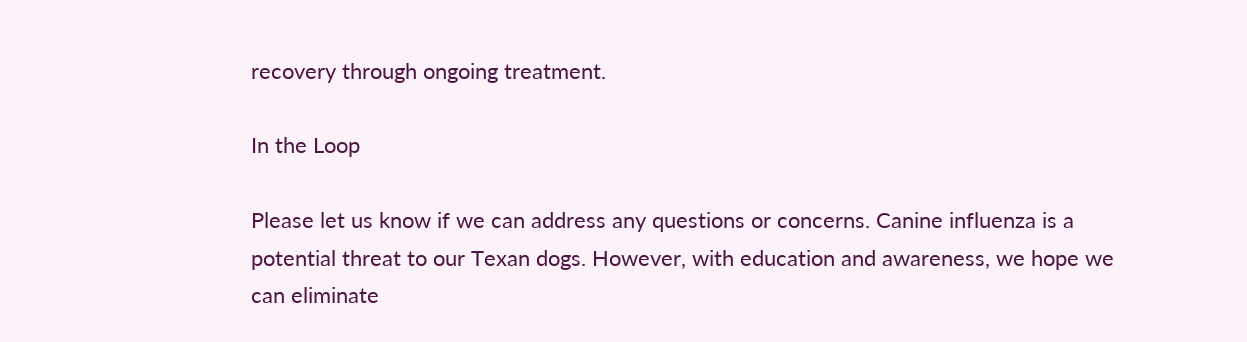recovery through ongoing treatment.

In the Loop

Please let us know if we can address any questions or concerns. Canine influenza is a potential threat to our Texan dogs. However, with education and awareness, we hope we can eliminate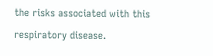the risks associated with this respiratory disease.